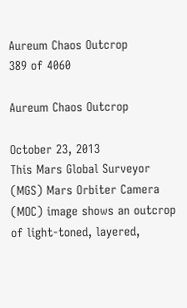Aureum Chaos Outcrop
389 of 4060

Aureum Chaos Outcrop

October 23, 2013
This Mars Global Surveyor (MGS) Mars Orbiter Camera (MOC) image shows an outcrop of light-toned, layered,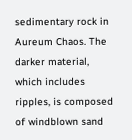sedimentary rock in Aureum Chaos. The darker material, which includes ripples, is composed of windblown sand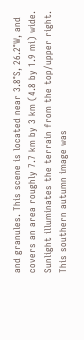and granules. This scene is located near 3.8°S, 26.2°W, and covers an area roughly 7.7 km by 3 km (4.8 by 1.9 mi) wide. Sunlight illuminates the terrain from the top/upper right. This southern autumn image was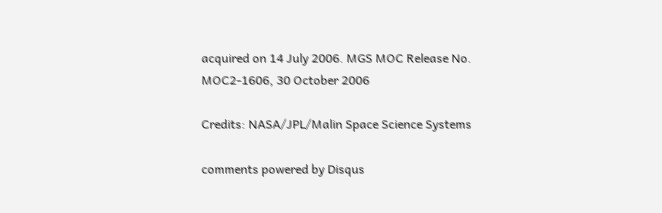acquired on 14 July 2006. MGS MOC Release No. MOC2-1606, 30 October 2006

Credits: NASA/JPL/Malin Space Science Systems

comments powered by Disqus